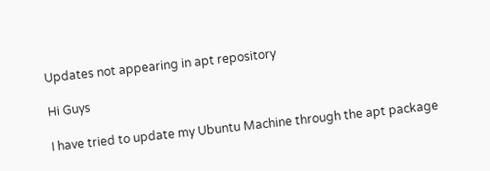Updates not appearing in apt repository

Hi Guys

I have tried to update my Ubuntu Machine through the apt package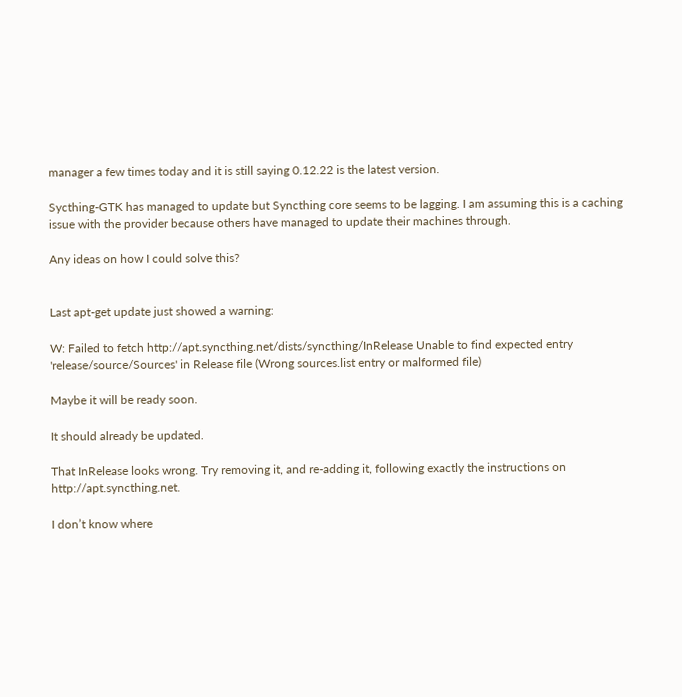manager a few times today and it is still saying 0.12.22 is the latest version.

Sycthing-GTK has managed to update but Syncthing core seems to be lagging. I am assuming this is a caching issue with the provider because others have managed to update their machines through.

Any ideas on how I could solve this?


Last apt-get update just showed a warning:

W: Failed to fetch http://apt.syncthing.net/dists/syncthing/InRelease Unable to find expected entry 'release/source/Sources' in Release file (Wrong sources.list entry or malformed file)

Maybe it will be ready soon.

It should already be updated.

That InRelease looks wrong. Try removing it, and re-adding it, following exactly the instructions on http://apt.syncthing.net.

I don’t know where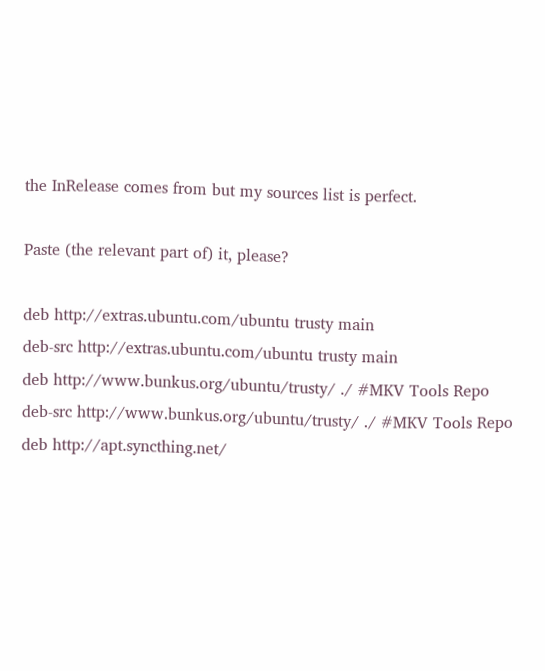the InRelease comes from but my sources list is perfect.

Paste (the relevant part of) it, please?

deb http://extras.ubuntu.com/ubuntu trusty main
deb-src http://extras.ubuntu.com/ubuntu trusty main
deb http://www.bunkus.org/ubuntu/trusty/ ./ #MKV Tools Repo
deb-src http://www.bunkus.org/ubuntu/trusty/ ./ #MKV Tools Repo
deb http://apt.syncthing.net/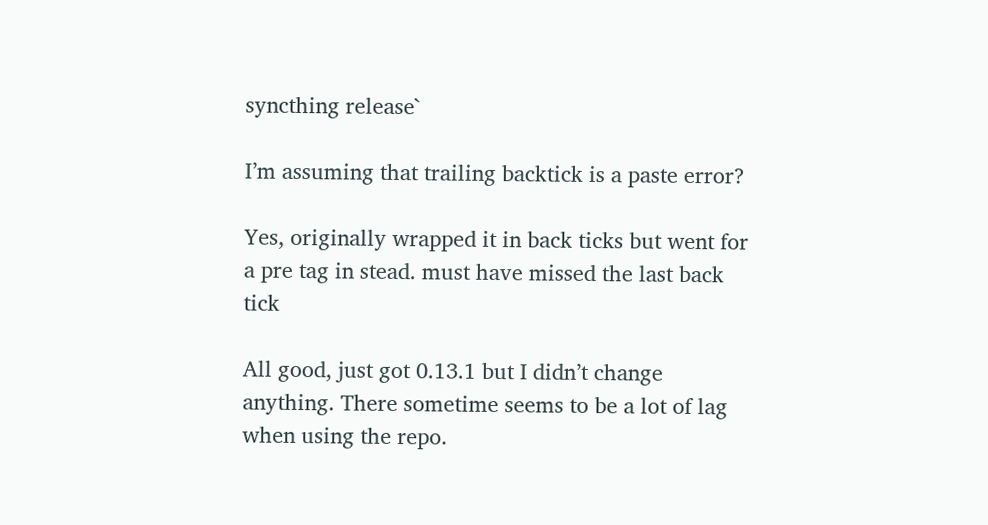syncthing release`

I’m assuming that trailing backtick is a paste error?

Yes, originally wrapped it in back ticks but went for a pre tag in stead. must have missed the last back tick

All good, just got 0.13.1 but I didn’t change anything. There sometime seems to be a lot of lag when using the repo.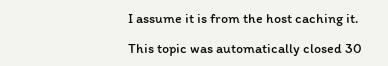I assume it is from the host caching it.

This topic was automatically closed 30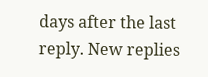days after the last reply. New replies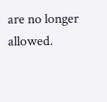are no longer allowed.